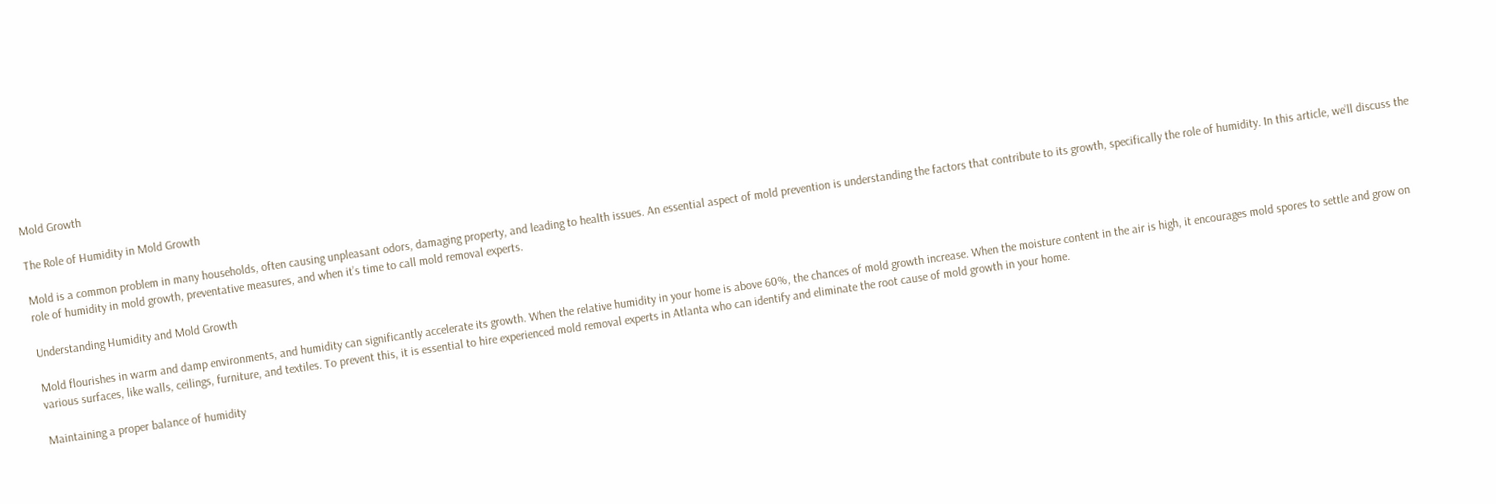Mold Growth

The Role of Humidity in Mold Growth

Mold is a common problem in many households, often causing unpleasant odors, damaging property, and leading to health issues. An essential aspect of mold prevention is understanding the factors that contribute to its growth, specifically the role of humidity. In this article, we’ll discuss the role of humidity in mold growth, preventative measures, and when it’s time to call mold removal experts.

Understanding Humidity and Mold Growth

Mold flourishes in warm and damp environments, and humidity can significantly accelerate its growth. When the relative humidity in your home is above 60%, the chances of mold growth increase. When the moisture content in the air is high, it encourages mold spores to settle and grow on various surfaces, like walls, ceilings, furniture, and textiles. To prevent this, it is essential to hire experienced mold removal experts in Atlanta who can identify and eliminate the root cause of mold growth in your home.

Maintaining a proper balance of humidity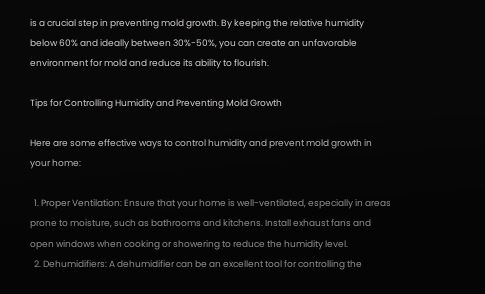is a crucial step in preventing mold growth. By keeping the relative humidity below 60% and ideally between 30%-50%, you can create an unfavorable environment for mold and reduce its ability to flourish.

Tips for Controlling Humidity and Preventing Mold Growth

Here are some effective ways to control humidity and prevent mold growth in your home:

  1. Proper Ventilation: Ensure that your home is well-ventilated, especially in areas prone to moisture, such as bathrooms and kitchens. Install exhaust fans and open windows when cooking or showering to reduce the humidity level.
  2. Dehumidifiers: A dehumidifier can be an excellent tool for controlling the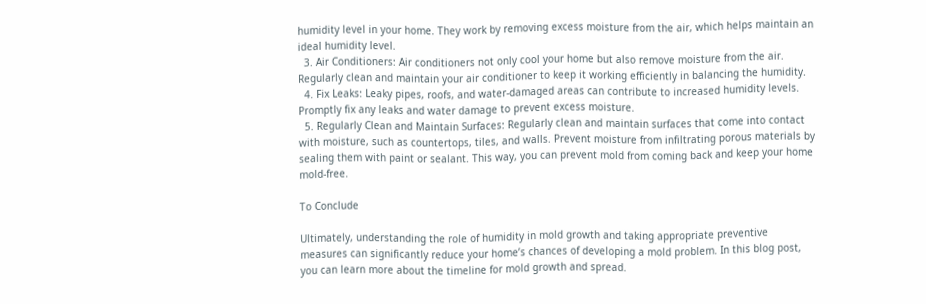humidity level in your home. They work by removing excess moisture from the air, which helps maintain an ideal humidity level.
  3. Air Conditioners: Air conditioners not only cool your home but also remove moisture from the air. Regularly clean and maintain your air conditioner to keep it working efficiently in balancing the humidity.
  4. Fix Leaks: Leaky pipes, roofs, and water-damaged areas can contribute to increased humidity levels. Promptly fix any leaks and water damage to prevent excess moisture.
  5. Regularly Clean and Maintain Surfaces: Regularly clean and maintain surfaces that come into contact with moisture, such as countertops, tiles, and walls. Prevent moisture from infiltrating porous materials by sealing them with paint or sealant. This way, you can prevent mold from coming back and keep your home mold-free.

To Conclude

Ultimately, understanding the role of humidity in mold growth and taking appropriate preventive measures can significantly reduce your home’s chances of developing a mold problem. In this blog post, you can learn more about the timeline for mold growth and spread.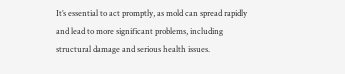It’s essential to act promptly, as mold can spread rapidly and lead to more significant problems, including structural damage and serious health issues.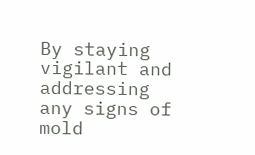By staying vigilant and addressing any signs of mold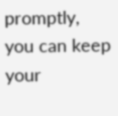promptly, you can keep your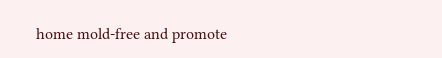home mold-free and promote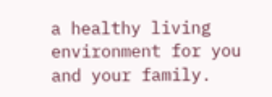a healthy living environment for you and your family.